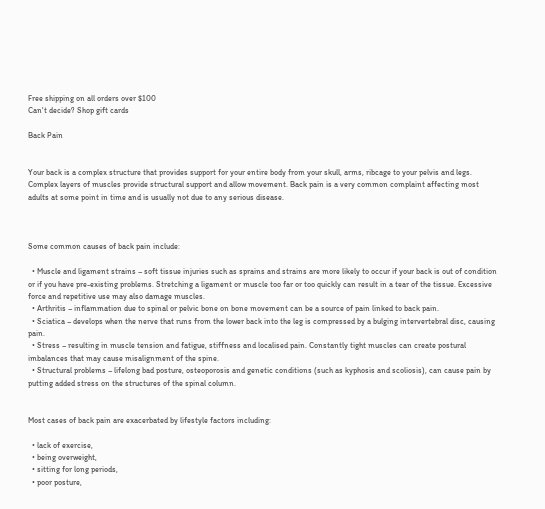Free shipping on all orders over $100
Can't decide? Shop gift cards

Back Pain


Your back is a complex structure that provides support for your entire body from your skull, arms, ribcage to your pelvis and legs. Complex layers of muscles provide structural support and allow movement. Back pain is a very common complaint affecting most adults at some point in time and is usually not due to any serious disease.



Some common causes of back pain include:

  • Muscle and ligament strains – soft tissue injuries such as sprains and strains are more likely to occur if your back is out of condition or if you have pre-existing problems. Stretching a ligament or muscle too far or too quickly can result in a tear of the tissue. Excessive force and repetitive use may also damage muscles.
  • Arthritis – inflammation due to spinal or pelvic bone on bone movement can be a source of pain linked to back pain.
  • Sciatica – develops when the nerve that runs from the lower back into the leg is compressed by a bulging intervertebral disc, causing pain.
  • Stress – resulting in muscle tension and fatigue, stiffness and localised pain. Constantly tight muscles can create postural imbalances that may cause misalignment of the spine.
  • Structural problems – lifelong bad posture, osteoporosis and genetic conditions (such as kyphosis and scoliosis), can cause pain by putting added stress on the structures of the spinal column.


Most cases of back pain are exacerbated by lifestyle factors including:

  • lack of exercise,
  • being overweight,
  • sitting for long periods,
  • poor posture,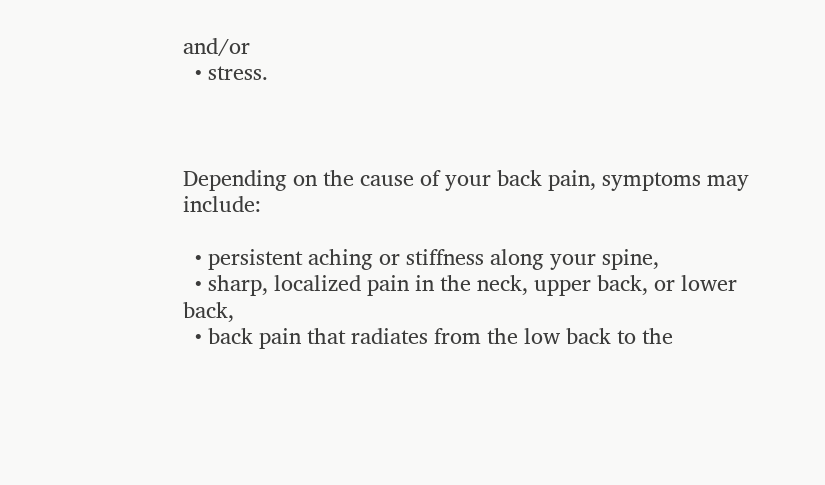and/or
  • stress.



Depending on the cause of your back pain, symptoms may include:

  • persistent aching or stiffness along your spine,
  • sharp, localized pain in the neck, upper back, or lower back,
  • back pain that radiates from the low back to the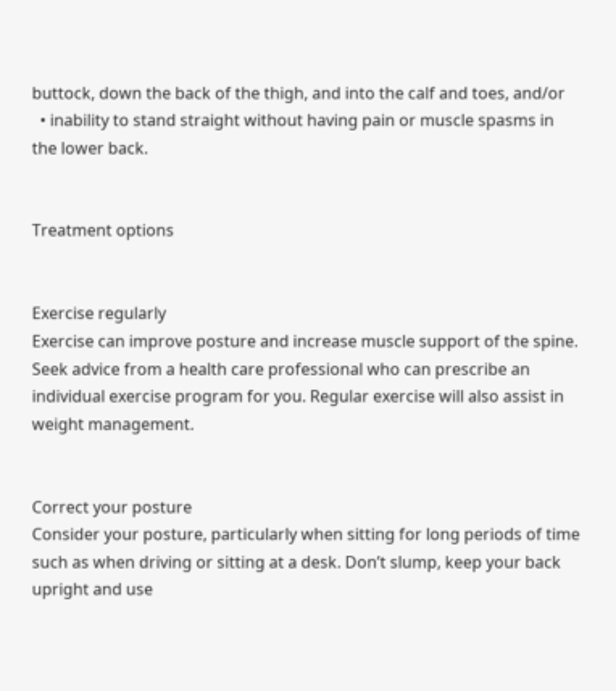buttock, down the back of the thigh, and into the calf and toes, and/or
  • inability to stand straight without having pain or muscle spasms in the lower back.


Treatment options


Exercise regularly
Exercise can improve posture and increase muscle support of the spine. Seek advice from a health care professional who can prescribe an individual exercise program for you. Regular exercise will also assist in weight management.


Correct your posture
Consider your posture, particularly when sitting for long periods of time such as when driving or sitting at a desk. Don’t slump, keep your back upright and use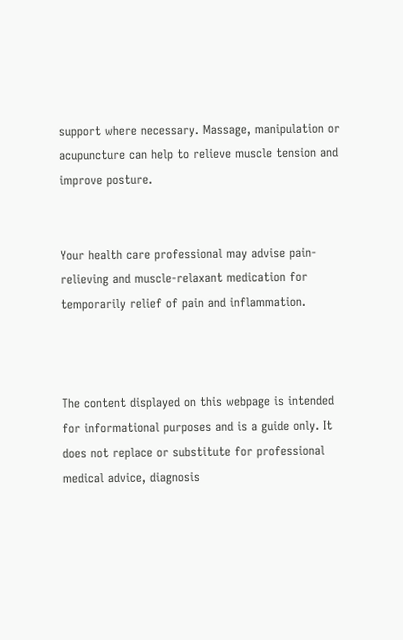support where necessary. Massage, manipulation or acupuncture can help to relieve muscle tension and improve posture.


Your health care professional may advise pain-relieving and muscle-relaxant medication for temporarily relief of pain and inflammation.



The content displayed on this webpage is intended for informational purposes and is a guide only. It does not replace or substitute for professional medical advice, diagnosis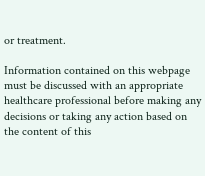or treatment.

Information contained on this webpage must be discussed with an appropriate healthcare professional before making any decisions or taking any action based on the content of this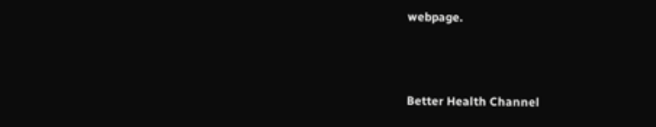webpage.



Better Health Channel